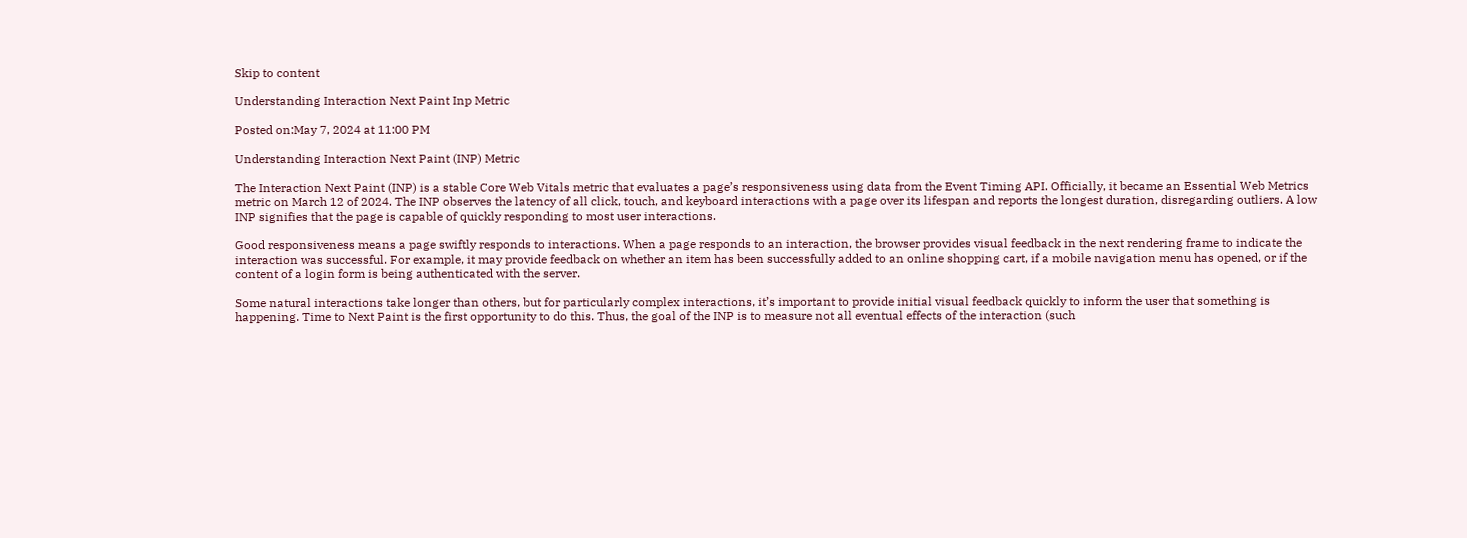Skip to content

Understanding Interaction Next Paint Inp Metric

Posted on:May 7, 2024 at 11:00 PM

Understanding Interaction Next Paint (INP) Metric

The Interaction Next Paint (INP) is a stable Core Web Vitals metric that evaluates a page’s responsiveness using data from the Event Timing API. Officially, it became an Essential Web Metrics metric on March 12 of 2024. The INP observes the latency of all click, touch, and keyboard interactions with a page over its lifespan and reports the longest duration, disregarding outliers. A low INP signifies that the page is capable of quickly responding to most user interactions.

Good responsiveness means a page swiftly responds to interactions. When a page responds to an interaction, the browser provides visual feedback in the next rendering frame to indicate the interaction was successful. For example, it may provide feedback on whether an item has been successfully added to an online shopping cart, if a mobile navigation menu has opened, or if the content of a login form is being authenticated with the server.

Some natural interactions take longer than others, but for particularly complex interactions, it’s important to provide initial visual feedback quickly to inform the user that something is happening. Time to Next Paint is the first opportunity to do this. Thus, the goal of the INP is to measure not all eventual effects of the interaction (such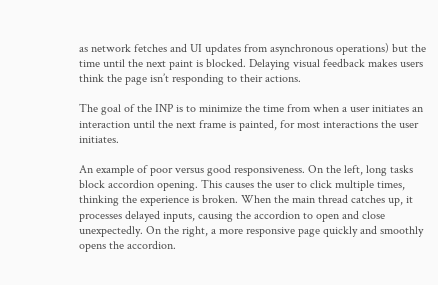as network fetches and UI updates from asynchronous operations) but the time until the next paint is blocked. Delaying visual feedback makes users think the page isn’t responding to their actions.

The goal of the INP is to minimize the time from when a user initiates an interaction until the next frame is painted, for most interactions the user initiates.

An example of poor versus good responsiveness. On the left, long tasks block accordion opening. This causes the user to click multiple times, thinking the experience is broken. When the main thread catches up, it processes delayed inputs, causing the accordion to open and close unexpectedly. On the right, a more responsive page quickly and smoothly opens the accordion.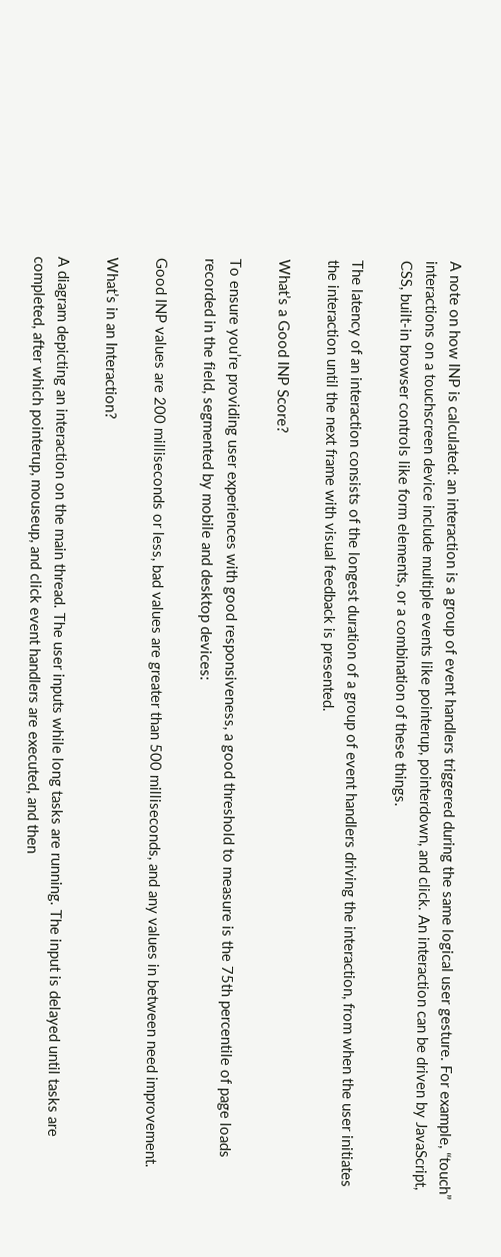A note on how INP is calculated: an interaction is a group of event handlers triggered during the same logical user gesture. For example, “touch” interactions on a touchscreen device include multiple events like pointerup, pointerdown, and click. An interaction can be driven by JavaScript, CSS, built-in browser controls like form elements, or a combination of these things.

The latency of an interaction consists of the longest duration of a group of event handlers driving the interaction, from when the user initiates the interaction until the next frame with visual feedback is presented.

What’s a Good INP Score?

To ensure you’re providing user experiences with good responsiveness, a good threshold to measure is the 75th percentile of page loads recorded in the field, segmented by mobile and desktop devices:

Good INP values are 200 milliseconds or less, bad values are greater than 500 milliseconds, and any values in between need improvement.

What’s in an Interaction?

A diagram depicting an interaction on the main thread. The user inputs while long tasks are running. The input is delayed until tasks are completed, after which pointerup, mouseup, and click event handlers are executed, and then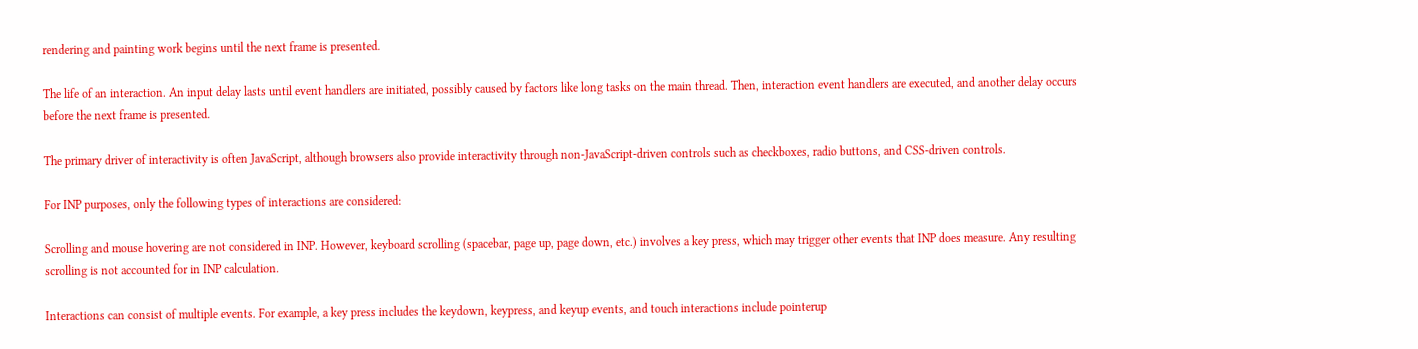rendering and painting work begins until the next frame is presented.

The life of an interaction. An input delay lasts until event handlers are initiated, possibly caused by factors like long tasks on the main thread. Then, interaction event handlers are executed, and another delay occurs before the next frame is presented.

The primary driver of interactivity is often JavaScript, although browsers also provide interactivity through non-JavaScript-driven controls such as checkboxes, radio buttons, and CSS-driven controls.

For INP purposes, only the following types of interactions are considered:

Scrolling and mouse hovering are not considered in INP. However, keyboard scrolling (spacebar, page up, page down, etc.) involves a key press, which may trigger other events that INP does measure. Any resulting scrolling is not accounted for in INP calculation.

Interactions can consist of multiple events. For example, a key press includes the keydown, keypress, and keyup events, and touch interactions include pointerup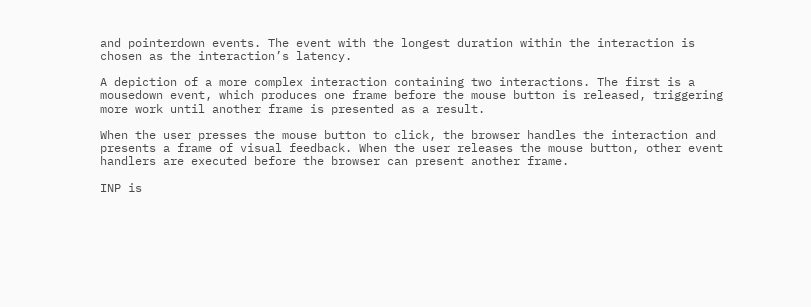and pointerdown events. The event with the longest duration within the interaction is chosen as the interaction’s latency.

A depiction of a more complex interaction containing two interactions. The first is a mousedown event, which produces one frame before the mouse button is released, triggering more work until another frame is presented as a result.

When the user presses the mouse button to click, the browser handles the interaction and presents a frame of visual feedback. When the user releases the mouse button, other event handlers are executed before the browser can present another frame.

INP is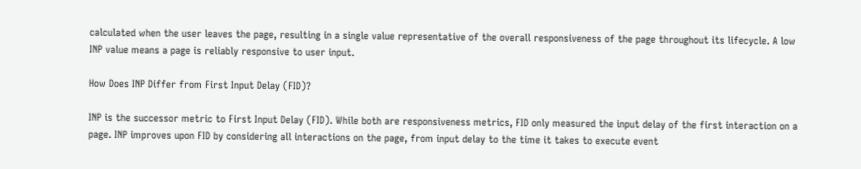calculated when the user leaves the page, resulting in a single value representative of the overall responsiveness of the page throughout its lifecycle. A low INP value means a page is reliably responsive to user input.

How Does INP Differ from First Input Delay (FID)?

INP is the successor metric to First Input Delay (FID). While both are responsiveness metrics, FID only measured the input delay of the first interaction on a page. INP improves upon FID by considering all interactions on the page, from input delay to the time it takes to execute event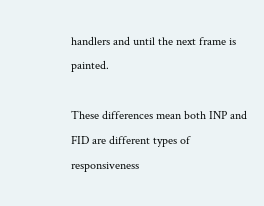handlers and until the next frame is painted.

These differences mean both INP and FID are different types of responsiveness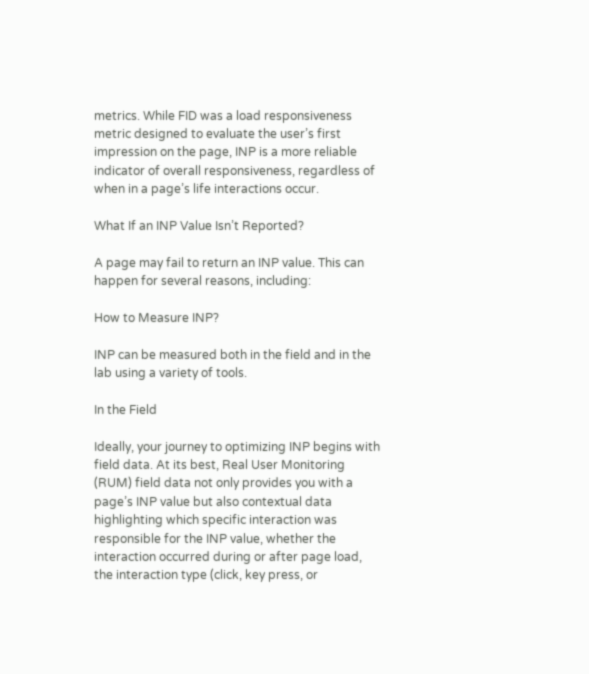metrics. While FID was a load responsiveness metric designed to evaluate the user’s first impression on the page, INP is a more reliable indicator of overall responsiveness, regardless of when in a page’s life interactions occur.

What If an INP Value Isn’t Reported?

A page may fail to return an INP value. This can happen for several reasons, including:

How to Measure INP?

INP can be measured both in the field and in the lab using a variety of tools.

In the Field

Ideally, your journey to optimizing INP begins with field data. At its best, Real User Monitoring (RUM) field data not only provides you with a page’s INP value but also contextual data highlighting which specific interaction was responsible for the INP value, whether the interaction occurred during or after page load, the interaction type (click, key press, or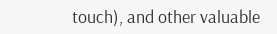touch), and other valuable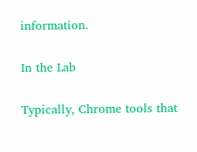information.

In the Lab

Typically, Chrome tools that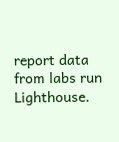report data from labs run Lighthouse.